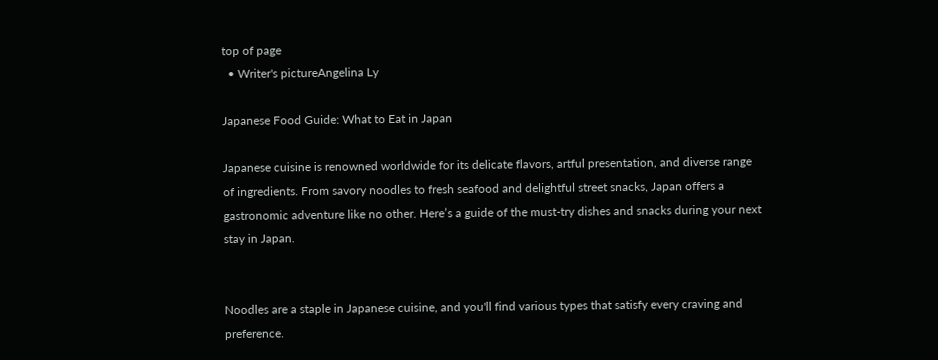top of page
  • Writer's pictureAngelina Ly

Japanese Food Guide: What to Eat in Japan

Japanese cuisine is renowned worldwide for its delicate flavors, artful presentation, and diverse range of ingredients. From savory noodles to fresh seafood and delightful street snacks, Japan offers a gastronomic adventure like no other. Here’s a guide of the must-try dishes and snacks during your next stay in Japan.


Noodles are a staple in Japanese cuisine, and you'll find various types that satisfy every craving and preference.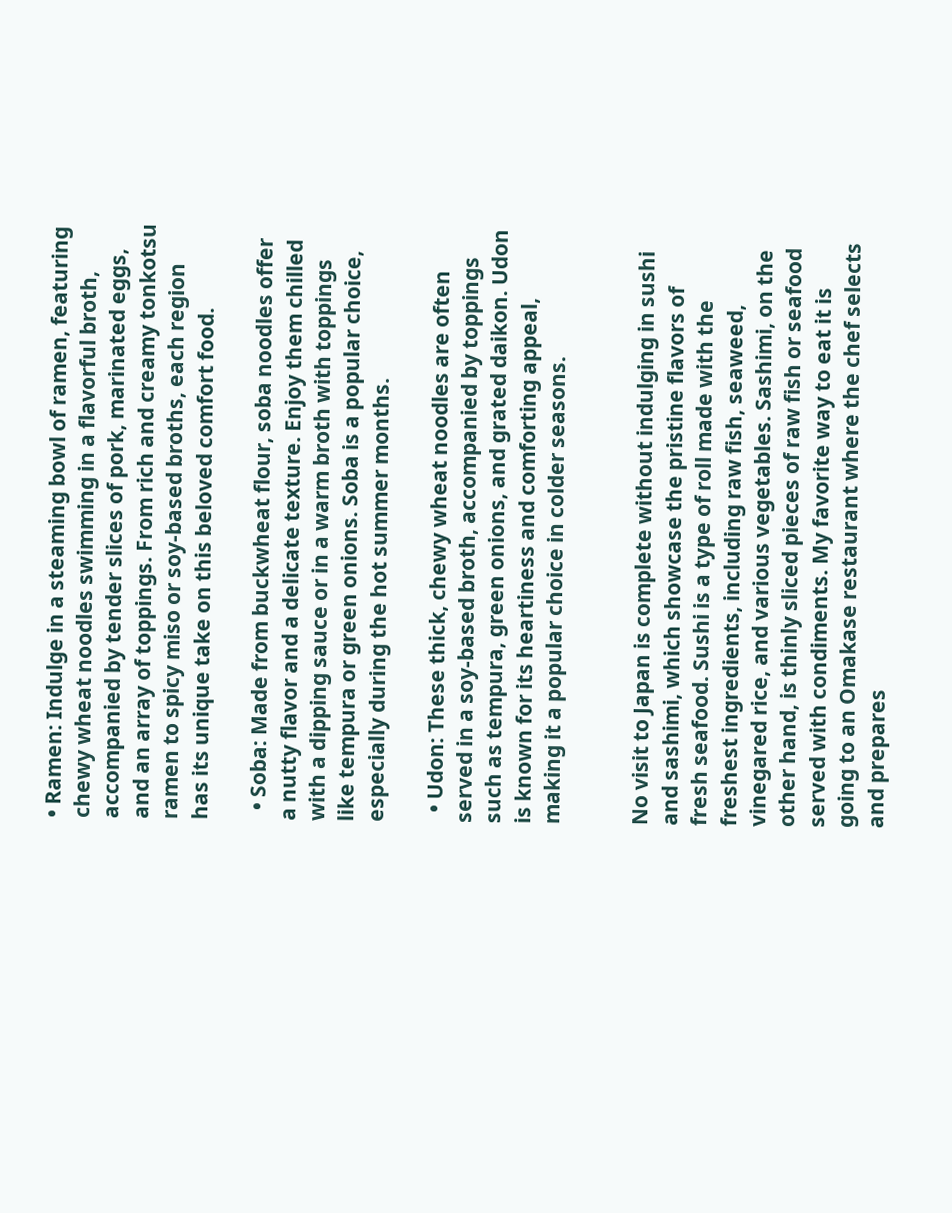• Ramen: Indulge in a steaming bowl of ramen, featuring chewy wheat noodles swimming in a flavorful broth, accompanied by tender slices of pork, marinated eggs, and an array of toppings. From rich and creamy tonkotsu ramen to spicy miso or soy-based broths, each region has its unique take on this beloved comfort food.

  • Soba: Made from buckwheat flour, soba noodles offer a nutty flavor and a delicate texture. Enjoy them chilled with a dipping sauce or in a warm broth with toppings like tempura or green onions. Soba is a popular choice, especially during the hot summer months.

  • Udon: These thick, chewy wheat noodles are often served in a soy-based broth, accompanied by toppings such as tempura, green onions, and grated daikon. Udon is known for its heartiness and comforting appeal, making it a popular choice in colder seasons.


No visit to Japan is complete without indulging in sushi and sashimi, which showcase the pristine flavors of fresh seafood. Sushi is a type of roll made with the freshest ingredients, including raw fish, seaweed, vinegared rice, and various vegetables. Sashimi, on the other hand, is thinly sliced pieces of raw fish or seafood served with condiments. My favorite way to eat it is going to an Omakase restaurant where the chef selects and prepares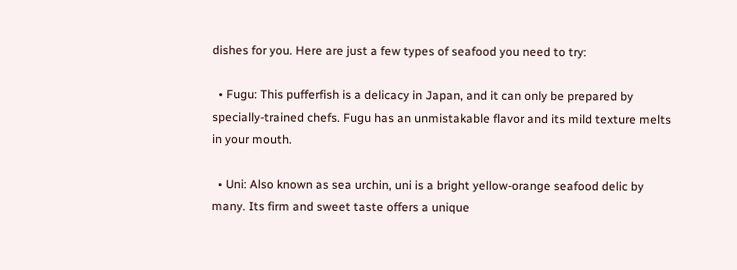dishes for you. Here are just a few types of seafood you need to try:

  • Fugu: This pufferfish is a delicacy in Japan, and it can only be prepared by specially-trained chefs. Fugu has an unmistakable flavor and its mild texture melts in your mouth.

  • Uni: Also known as sea urchin, uni is a bright yellow-orange seafood delic by many. Its firm and sweet taste offers a unique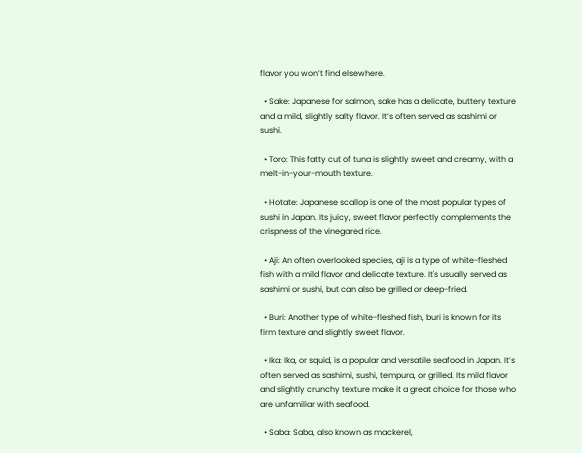flavor you won’t find elsewhere.

  • Sake: Japanese for salmon, sake has a delicate, buttery texture and a mild, slightly salty flavor. It’s often served as sashimi or sushi.

  • Toro: This fatty cut of tuna is slightly sweet and creamy, with a melt-in-your-mouth texture.

  • Hotate: Japanese scallop is one of the most popular types of sushi in Japan. Its juicy, sweet flavor perfectly complements the crispness of the vinegared rice.

  • Aji: An often overlooked species, aji is a type of white-fleshed fish with a mild flavor and delicate texture. It's usually served as sashimi or sushi, but can also be grilled or deep-fried.

  • Buri: Another type of white-fleshed fish, buri is known for its firm texture and slightly sweet flavor.

  • Ika: Ika, or squid, is a popular and versatile seafood in Japan. It’s often served as sashimi, sushi, tempura, or grilled. Its mild flavor and slightly crunchy texture make it a great choice for those who are unfamiliar with seafood.

  • Saba: Saba, also known as mackerel,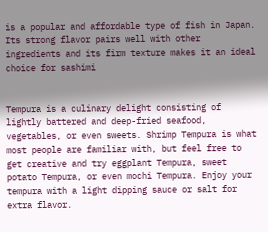is a popular and affordable type of fish in Japan. Its strong flavor pairs well with other ingredients and its firm texture makes it an ideal choice for sashimi


Tempura is a culinary delight consisting of lightly battered and deep-fried seafood, vegetables, or even sweets. Shrimp Tempura is what most people are familiar with, but feel free to get creative and try eggplant Tempura, sweet potato Tempura, or even mochi Tempura. Enjoy your tempura with a light dipping sauce or salt for extra flavor.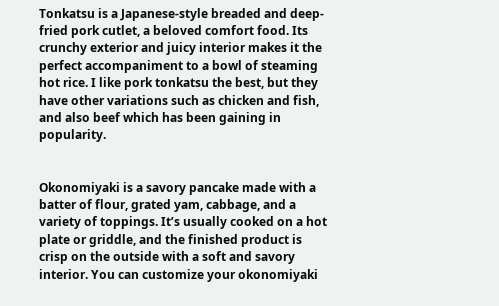Tonkatsu is a Japanese-style breaded and deep-fried pork cutlet, a beloved comfort food. Its crunchy exterior and juicy interior makes it the perfect accompaniment to a bowl of steaming hot rice. I like pork tonkatsu the best, but they have other variations such as chicken and fish, and also beef which has been gaining in popularity.


Okonomiyaki is a savory pancake made with a batter of flour, grated yam, cabbage, and a variety of toppings. It’s usually cooked on a hot plate or griddle, and the finished product is crisp on the outside with a soft and savory interior. You can customize your okonomiyaki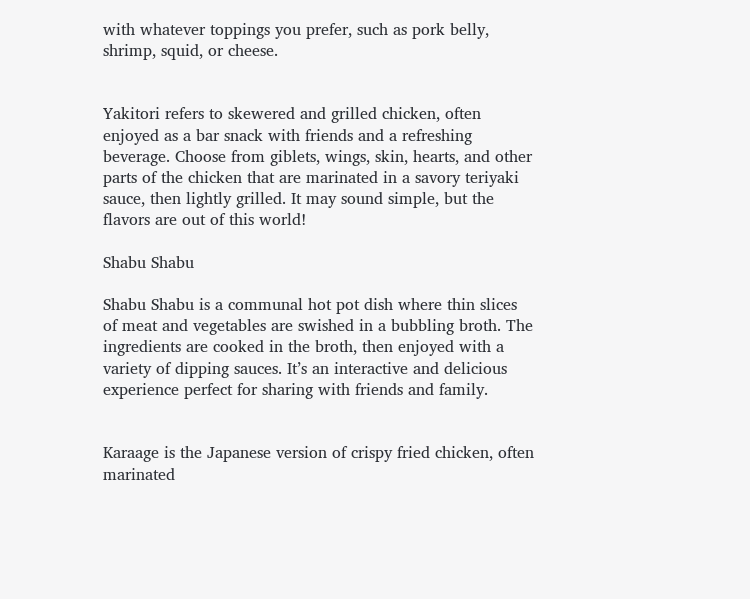with whatever toppings you prefer, such as pork belly, shrimp, squid, or cheese.


Yakitori refers to skewered and grilled chicken, often enjoyed as a bar snack with friends and a refreshing beverage. Choose from giblets, wings, skin, hearts, and other parts of the chicken that are marinated in a savory teriyaki sauce, then lightly grilled. It may sound simple, but the flavors are out of this world!

Shabu Shabu

Shabu Shabu is a communal hot pot dish where thin slices of meat and vegetables are swished in a bubbling broth. The ingredients are cooked in the broth, then enjoyed with a variety of dipping sauces. It’s an interactive and delicious experience perfect for sharing with friends and family.


Karaage is the Japanese version of crispy fried chicken, often marinated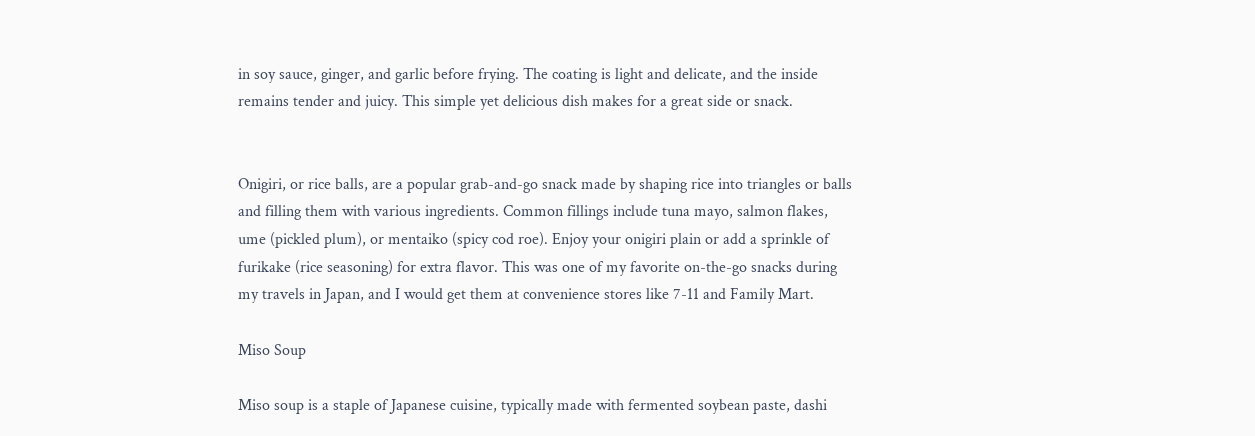in soy sauce, ginger, and garlic before frying. The coating is light and delicate, and the inside remains tender and juicy. This simple yet delicious dish makes for a great side or snack.


Onigiri, or rice balls, are a popular grab-and-go snack made by shaping rice into triangles or balls and filling them with various ingredients. Common fillings include tuna mayo, salmon flakes, ume (pickled plum), or mentaiko (spicy cod roe). Enjoy your onigiri plain or add a sprinkle of furikake (rice seasoning) for extra flavor. This was one of my favorite on-the-go snacks during my travels in Japan, and I would get them at convenience stores like 7-11 and Family Mart.

Miso Soup

Miso soup is a staple of Japanese cuisine, typically made with fermented soybean paste, dashi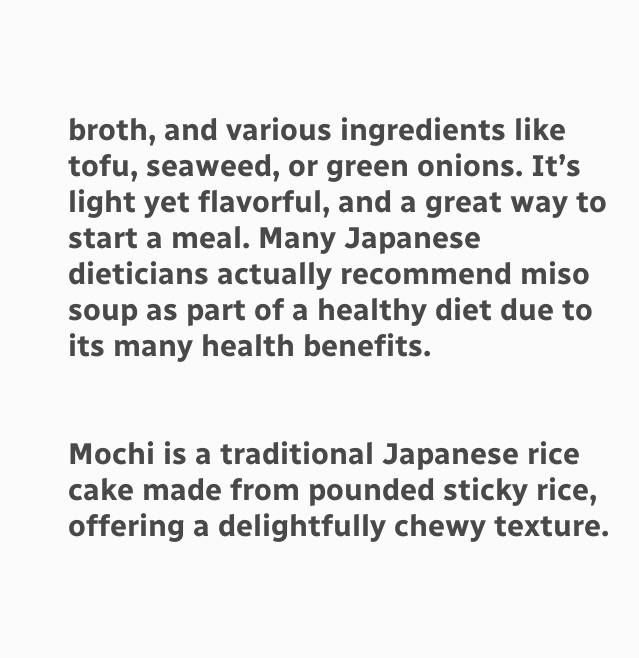broth, and various ingredients like tofu, seaweed, or green onions. It’s light yet flavorful, and a great way to start a meal. Many Japanese dieticians actually recommend miso soup as part of a healthy diet due to its many health benefits.


Mochi is a traditional Japanese rice cake made from pounded sticky rice, offering a delightfully chewy texture.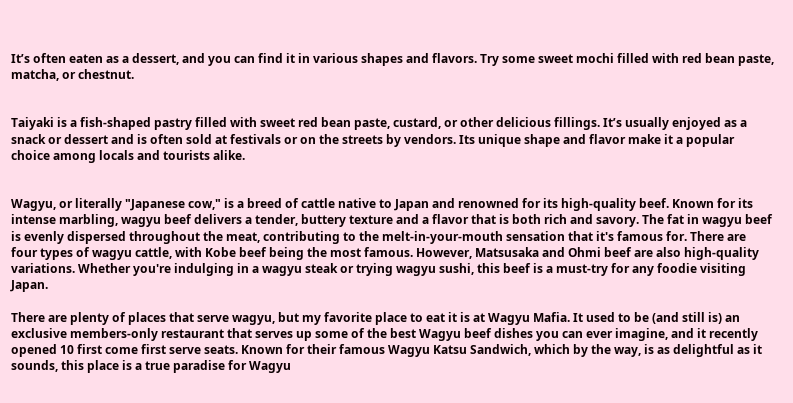It’s often eaten as a dessert, and you can find it in various shapes and flavors. Try some sweet mochi filled with red bean paste, matcha, or chestnut.


Taiyaki is a fish-shaped pastry filled with sweet red bean paste, custard, or other delicious fillings. It’s usually enjoyed as a snack or dessert and is often sold at festivals or on the streets by vendors. Its unique shape and flavor make it a popular choice among locals and tourists alike.


Wagyu, or literally "Japanese cow," is a breed of cattle native to Japan and renowned for its high-quality beef. Known for its intense marbling, wagyu beef delivers a tender, buttery texture and a flavor that is both rich and savory. The fat in wagyu beef is evenly dispersed throughout the meat, contributing to the melt-in-your-mouth sensation that it's famous for. There are four types of wagyu cattle, with Kobe beef being the most famous. However, Matsusaka and Ohmi beef are also high-quality variations. Whether you're indulging in a wagyu steak or trying wagyu sushi, this beef is a must-try for any foodie visiting Japan.

There are plenty of places that serve wagyu, but my favorite place to eat it is at Wagyu Mafia. It used to be (and still is) an exclusive members-only restaurant that serves up some of the best Wagyu beef dishes you can ever imagine, and it recently opened 10 first come first serve seats. Known for their famous Wagyu Katsu Sandwich, which by the way, is as delightful as it sounds, this place is a true paradise for Wagyu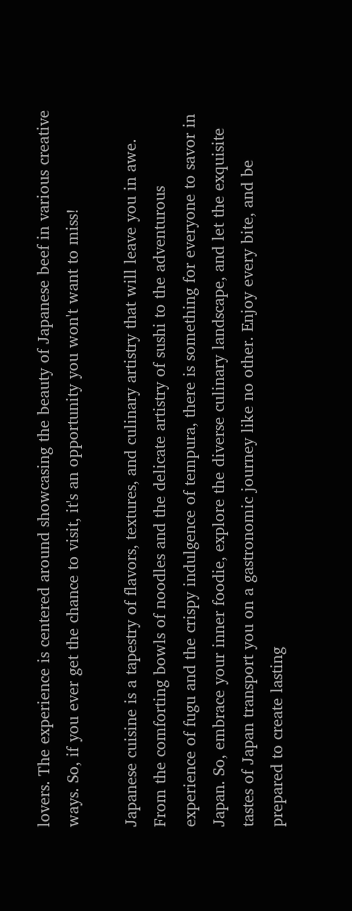lovers. The experience is centered around showcasing the beauty of Japanese beef in various creative ways. So, if you ever get the chance to visit, it's an opportunity you won't want to miss!

Japanese cuisine is a tapestry of flavors, textures, and culinary artistry that will leave you in awe. From the comforting bowls of noodles and the delicate artistry of sushi to the adventurous experience of fugu and the crispy indulgence of tempura, there is something for everyone to savor in Japan. So, embrace your inner foodie, explore the diverse culinary landscape, and let the exquisite tastes of Japan transport you on a gastronomic journey like no other. Enjoy every bite, and be prepared to create lasting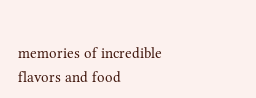memories of incredible flavors and food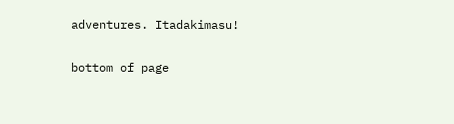adventures. Itadakimasu!


bottom of page